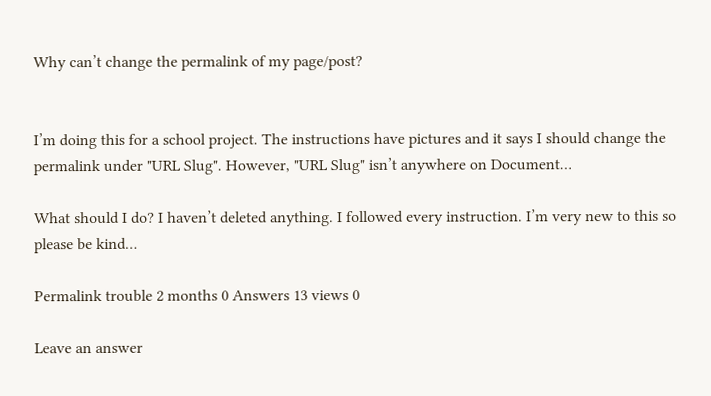Why can’t change the permalink of my page/post?


I’m doing this for a school project. The instructions have pictures and it says I should change the permalink under "URL Slug". However, "URL Slug" isn’t anywhere on Document…

What should I do? I haven’t deleted anything. I followed every instruction. I’m very new to this so please be kind…

Permalink trouble 2 months 0 Answers 13 views 0

Leave an answer